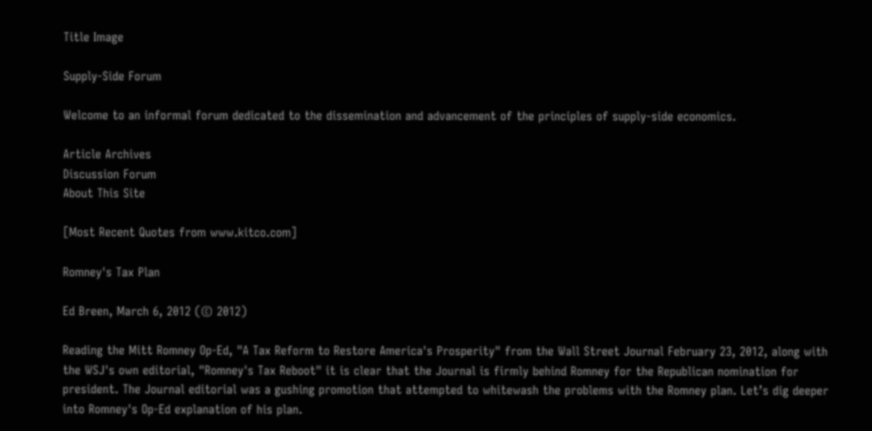Title Image

Supply-Side Forum

Welcome to an informal forum dedicated to the dissemination and advancement of the principles of supply-side economics.

Article Archives
Discussion Forum
About This Site

[Most Recent Quotes from www.kitco.com]

Romney's Tax Plan

Ed Breen, March 6, 2012 (© 2012)

Reading the Mitt Romney Op-Ed, "A Tax Reform to Restore America's Prosperity" from the Wall Street Journal February 23, 2012, along with the WSJ's own editorial, "Romney's Tax Reboot" it is clear that the Journal is firmly behind Romney for the Republican nomination for president. The Journal editorial was a gushing promotion that attempted to whitewash the problems with the Romney plan. Let’s dig deeper into Romney's Op-Ed explanation of his plan.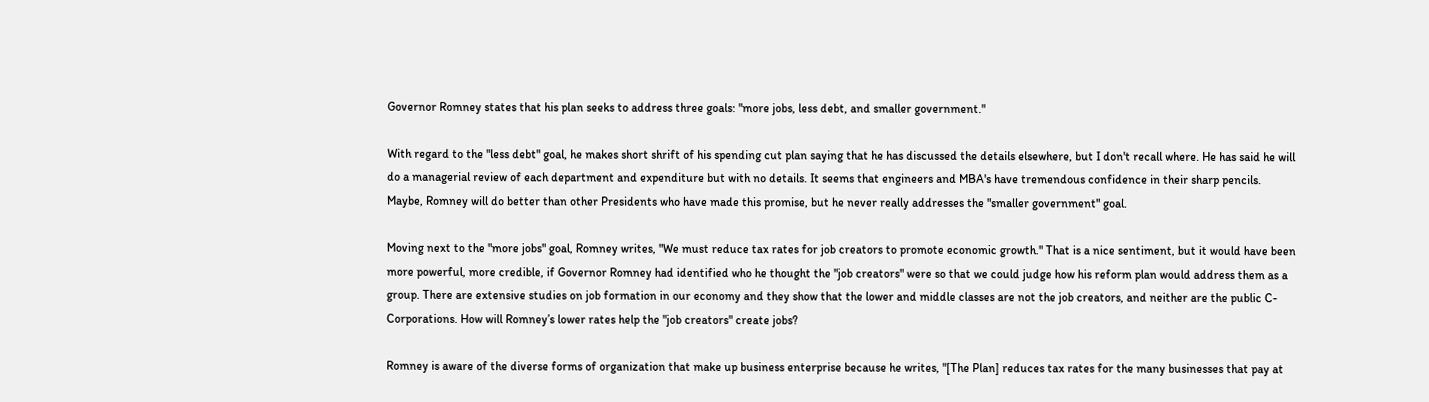Governor Romney states that his plan seeks to address three goals: "more jobs, less debt, and smaller government."

With regard to the "less debt" goal, he makes short shrift of his spending cut plan saying that he has discussed the details elsewhere, but I don't recall where. He has said he will do a managerial review of each department and expenditure but with no details. It seems that engineers and MBA's have tremendous confidence in their sharp pencils. Maybe, Romney will do better than other Presidents who have made this promise, but he never really addresses the "smaller government" goal.

Moving next to the "more jobs" goal, Romney writes, "We must reduce tax rates for job creators to promote economic growth." That is a nice sentiment, but it would have been more powerful, more credible, if Governor Romney had identified who he thought the "job creators" were so that we could judge how his reform plan would address them as a group. There are extensive studies on job formation in our economy and they show that the lower and middle classes are not the job creators, and neither are the public C-Corporations. How will Romney’s lower rates help the "job creators" create jobs?

Romney is aware of the diverse forms of organization that make up business enterprise because he writes, "[The Plan] reduces tax rates for the many businesses that pay at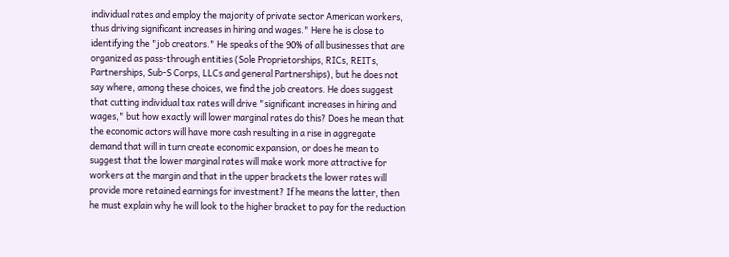individual rates and employ the majority of private sector American workers, thus driving significant increases in hiring and wages." Here he is close to identifying the "job creators." He speaks of the 90% of all businesses that are organized as pass-through entities (Sole Proprietorships, RICs, REITs, Partnerships, Sub-S Corps, LLCs and general Partnerships), but he does not say where, among these choices, we find the job creators. He does suggest that cutting individual tax rates will drive "significant increases in hiring and wages," but how exactly will lower marginal rates do this? Does he mean that the economic actors will have more cash resulting in a rise in aggregate demand that will in turn create economic expansion, or does he mean to suggest that the lower marginal rates will make work more attractive for workers at the margin and that in the upper brackets the lower rates will provide more retained earnings for investment? If he means the latter, then he must explain why he will look to the higher bracket to pay for the reduction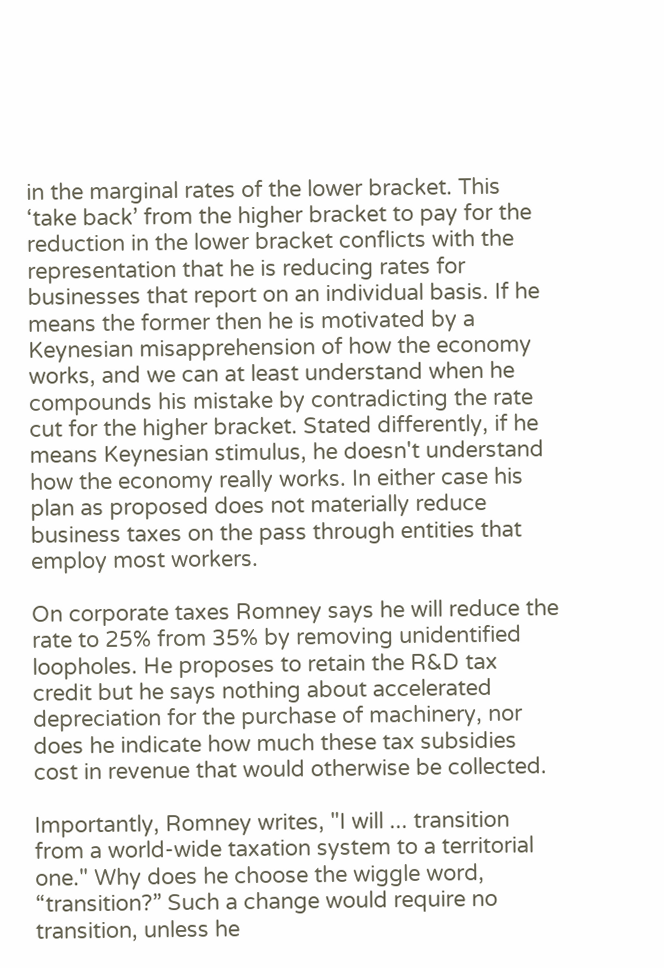in the marginal rates of the lower bracket. This ‘take back’ from the higher bracket to pay for the reduction in the lower bracket conflicts with the representation that he is reducing rates for businesses that report on an individual basis. If he means the former then he is motivated by a Keynesian misapprehension of how the economy works, and we can at least understand when he compounds his mistake by contradicting the rate cut for the higher bracket. Stated differently, if he means Keynesian stimulus, he doesn't understand how the economy really works. In either case his plan as proposed does not materially reduce business taxes on the pass through entities that employ most workers.

On corporate taxes Romney says he will reduce the rate to 25% from 35% by removing unidentified loopholes. He proposes to retain the R&D tax credit but he says nothing about accelerated depreciation for the purchase of machinery, nor does he indicate how much these tax subsidies cost in revenue that would otherwise be collected.

Importantly, Romney writes, "I will ... transition from a world-wide taxation system to a territorial one." Why does he choose the wiggle word, “transition?” Such a change would require no transition, unless he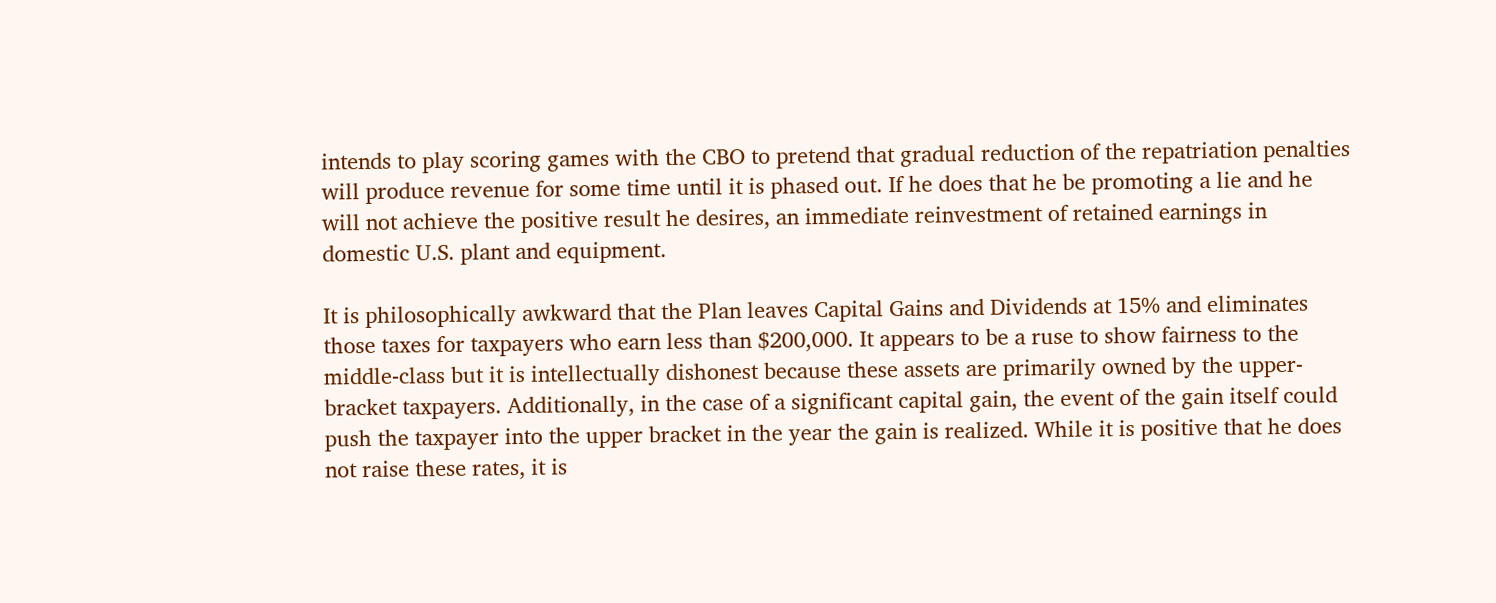intends to play scoring games with the CBO to pretend that gradual reduction of the repatriation penalties will produce revenue for some time until it is phased out. If he does that he be promoting a lie and he will not achieve the positive result he desires, an immediate reinvestment of retained earnings in domestic U.S. plant and equipment.

It is philosophically awkward that the Plan leaves Capital Gains and Dividends at 15% and eliminates those taxes for taxpayers who earn less than $200,000. It appears to be a ruse to show fairness to the middle-class but it is intellectually dishonest because these assets are primarily owned by the upper-bracket taxpayers. Additionally, in the case of a significant capital gain, the event of the gain itself could push the taxpayer into the upper bracket in the year the gain is realized. While it is positive that he does not raise these rates, it is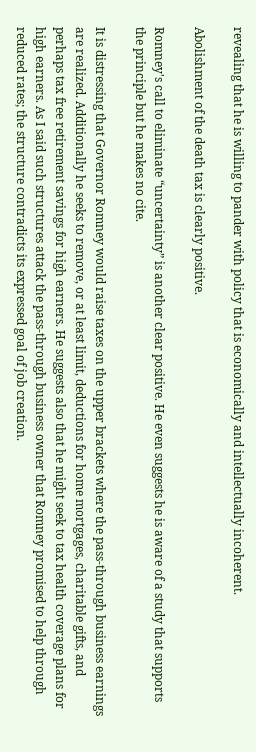revealing that he is willing to pander with policy that is economically and intellectually incoherent.

Abolishment of the death tax is clearly positive.

Romney's call to eliminate “uncertainty” is another clear positive. He even suggests he is aware of a study that supports the principle but he makes no cite.

It is distressing that Governor Romney would raise taxes on the upper brackets where the pass-through business earnings are realized. Additionally he seeks to remove, or at least limit, deductions for home mortgages, charitable gifts, and perhaps tax free retirement savings for high earners. He suggests also that he might seek to tax health coverage plans for high earners. As I said such structures attack the pass-through business owner that Romney promised to help through reduced rates; the structure contradicts its expressed goal of job creation.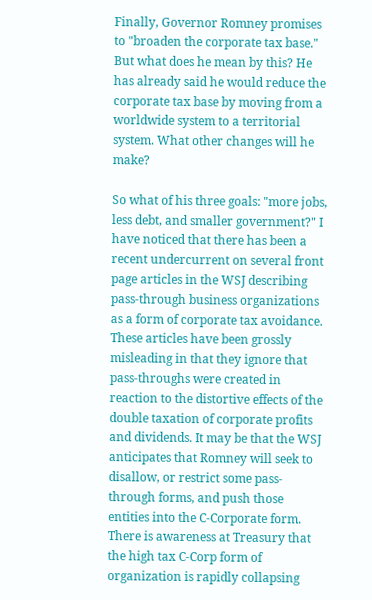Finally, Governor Romney promises to "broaden the corporate tax base." But what does he mean by this? He has already said he would reduce the corporate tax base by moving from a worldwide system to a territorial system. What other changes will he make?

So what of his three goals: "more jobs, less debt, and smaller government?" I have noticed that there has been a recent undercurrent on several front page articles in the WSJ describing pass-through business organizations as a form of corporate tax avoidance. These articles have been grossly misleading in that they ignore that pass-throughs were created in reaction to the distortive effects of the double taxation of corporate profits and dividends. It may be that the WSJ anticipates that Romney will seek to disallow, or restrict some pass-through forms, and push those entities into the C-Corporate form. There is awareness at Treasury that the high tax C-Corp form of organization is rapidly collapsing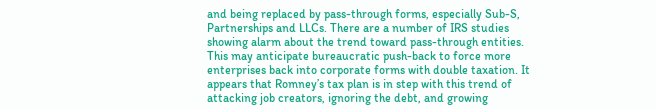and being replaced by pass-through forms, especially Sub-S, Partnerships and LLCs. There are a number of IRS studies showing alarm about the trend toward pass-through entities. This may anticipate bureaucratic push-back to force more enterprises back into corporate forms with double taxation. It appears that Romney’s tax plan is in step with this trend of attacking job creators, ignoring the debt, and growing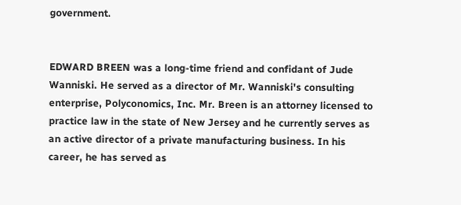government.


EDWARD BREEN was a long-time friend and confidant of Jude Wanniski. He served as a director of Mr. Wanniski's consulting enterprise, Polyconomics, Inc. Mr. Breen is an attorney licensed to practice law in the state of New Jersey and he currently serves as an active director of a private manufacturing business. In his career, he has served as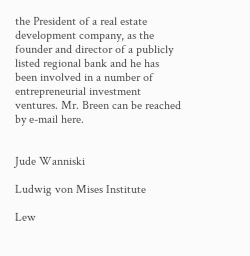the President of a real estate development company, as the founder and director of a publicly listed regional bank and he has been involved in a number of entrepreneurial investment ventures. Mr. Breen can be reached by e-mail here.


Jude Wanniski

Ludwig von Mises Institute

Lew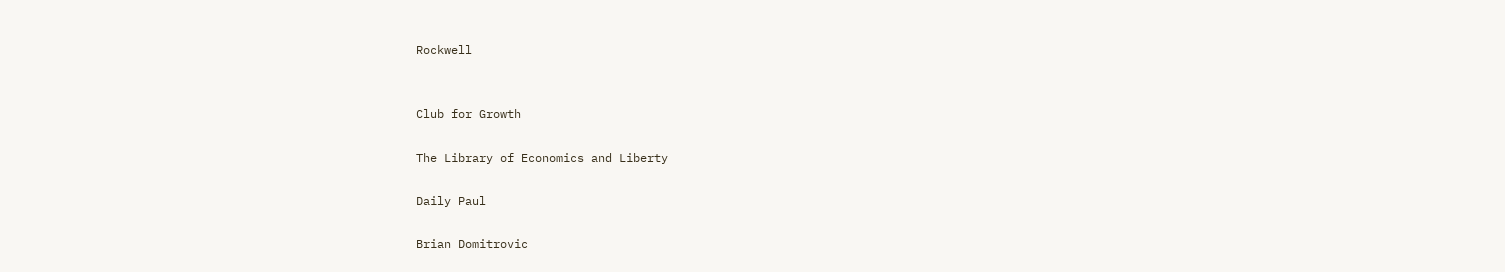Rockwell


Club for Growth

The Library of Economics and Liberty

Daily Paul

Brian Domitrovic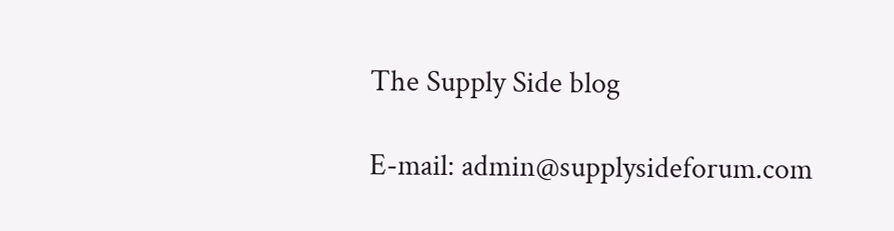The Supply Side blog

E-mail: admin@supplysideforum.com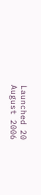Launched 20 August 2006